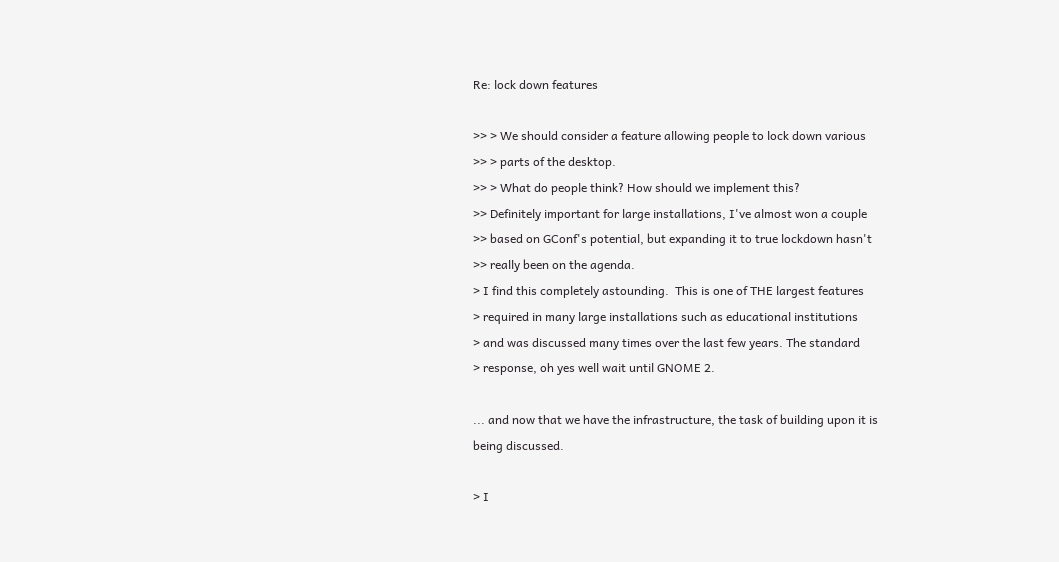Re: lock down features

>> > We should consider a feature allowing people to lock down various
>> > parts of the desktop.
>> > What do people think? How should we implement this?
>> Definitely important for large installations, I've almost won a couple
>> based on GConf's potential, but expanding it to true lockdown hasn't
>> really been on the agenda.
> I find this completely astounding.  This is one of THE largest features
> required in many large installations such as educational institutions
> and was discussed many times over the last few years. The standard
> response, oh yes well wait until GNOME 2.

... and now that we have the infrastructure, the task of building upon it is
being discussed.

> I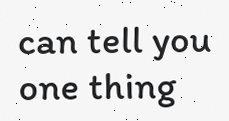can tell you one thing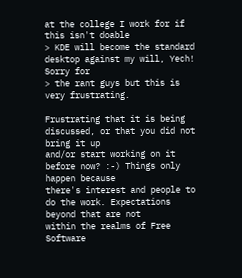at the college I work for if this isn't doable
> KDE will become the standard desktop against my will, Yech!   Sorry for
> the rant guys but this is very frustrating.

Frustrating that it is being discussed, or that you did not bring it up
and/or start working on it before now? :-) Things only happen because
there's interest and people to do the work. Expectations beyond that are not
within the realms of Free Software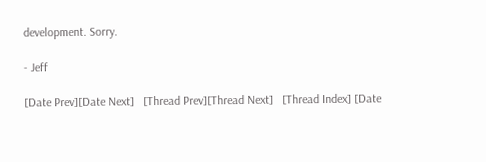development. Sorry.

- Jeff

[Date Prev][Date Next]   [Thread Prev][Thread Next]   [Thread Index] [Date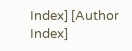Index] [Author Index]